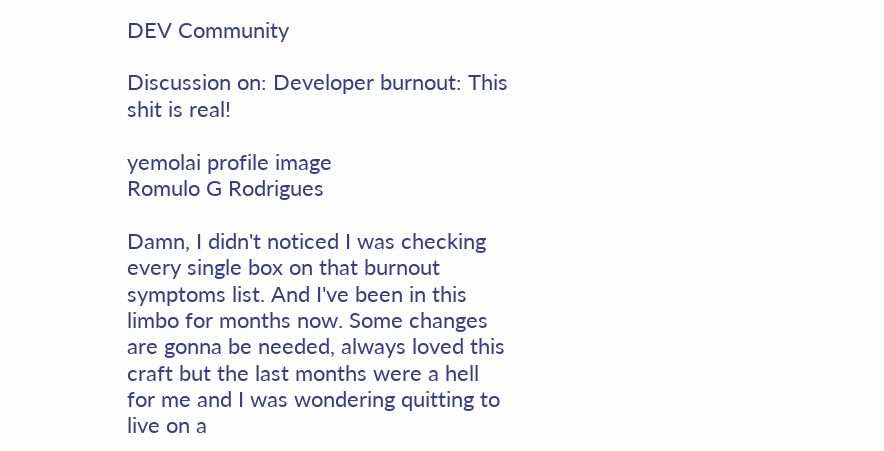DEV Community

Discussion on: Developer burnout: This shit is real!

yemolai profile image
Romulo G Rodrigues

Damn, I didn't noticed I was checking every single box on that burnout symptoms list. And I've been in this limbo for months now. Some changes are gonna be needed, always loved this craft but the last months were a hell for me and I was wondering quitting to live on a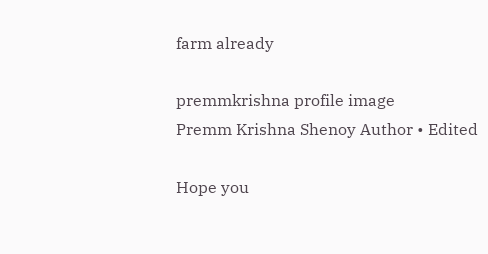farm already

premmkrishna profile image
Premm Krishna Shenoy Author • Edited

Hope you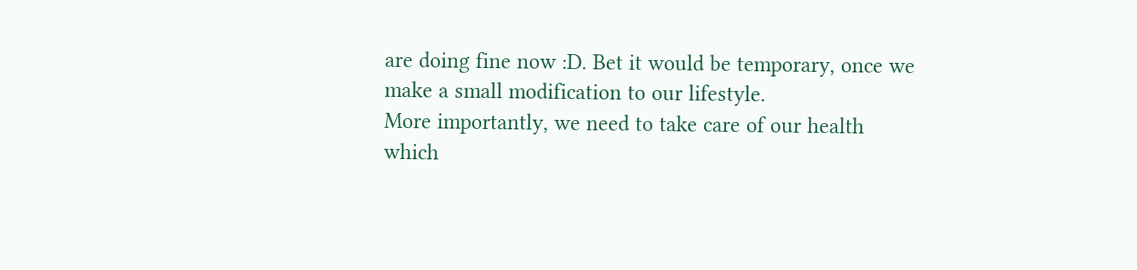are doing fine now :D. Bet it would be temporary, once we make a small modification to our lifestyle.
More importantly, we need to take care of our health which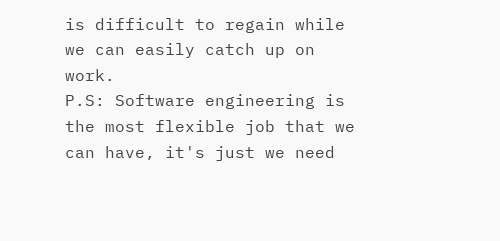is difficult to regain while we can easily catch up on work.
P.S: Software engineering is the most flexible job that we can have, it's just we need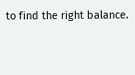to find the right balance.